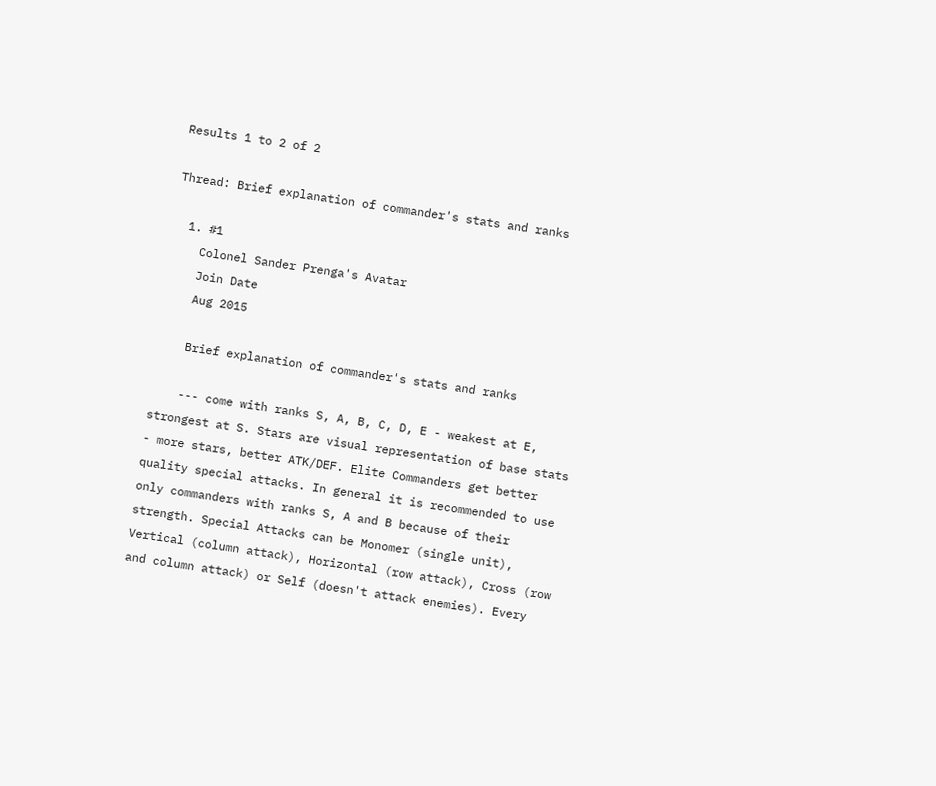Results 1 to 2 of 2

Thread: Brief explanation of commander's stats and ranks

  1. #1
    Colonel Sander Prenga's Avatar
    Join Date
    Aug 2015

    Brief explanation of commander's stats and ranks

    --- come with ranks S, A, B, C, D, E - weakest at E, strongest at S. Stars are visual representation of base stats - more stars, better ATK/DEF. Elite Commanders get better quality special attacks. In general it is recommended to use only commanders with ranks S, A and B because of their strength. Special Attacks can be Monomer (single unit), Vertical (column attack), Horizontal (row attack), Cross (row and column attack) or Self (doesn't attack enemies). Every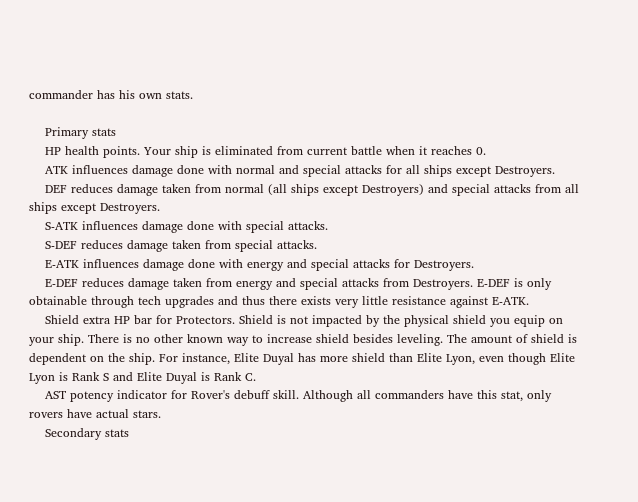commander has his own stats.

    Primary stats
    HP health points. Your ship is eliminated from current battle when it reaches 0.
    ATK influences damage done with normal and special attacks for all ships except Destroyers.
    DEF reduces damage taken from normal (all ships except Destroyers) and special attacks from all ships except Destroyers.
    S-ATK influences damage done with special attacks.
    S-DEF reduces damage taken from special attacks.
    E-ATK influences damage done with energy and special attacks for Destroyers.
    E-DEF reduces damage taken from energy and special attacks from Destroyers. E-DEF is only obtainable through tech upgrades and thus there exists very little resistance against E-ATK.
    Shield extra HP bar for Protectors. Shield is not impacted by the physical shield you equip on your ship. There is no other known way to increase shield besides leveling. The amount of shield is dependent on the ship. For instance, Elite Duyal has more shield than Elite Lyon, even though Elite Lyon is Rank S and Elite Duyal is Rank C.
    AST potency indicator for Rover's debuff skill. Although all commanders have this stat, only rovers have actual stars.
    Secondary stats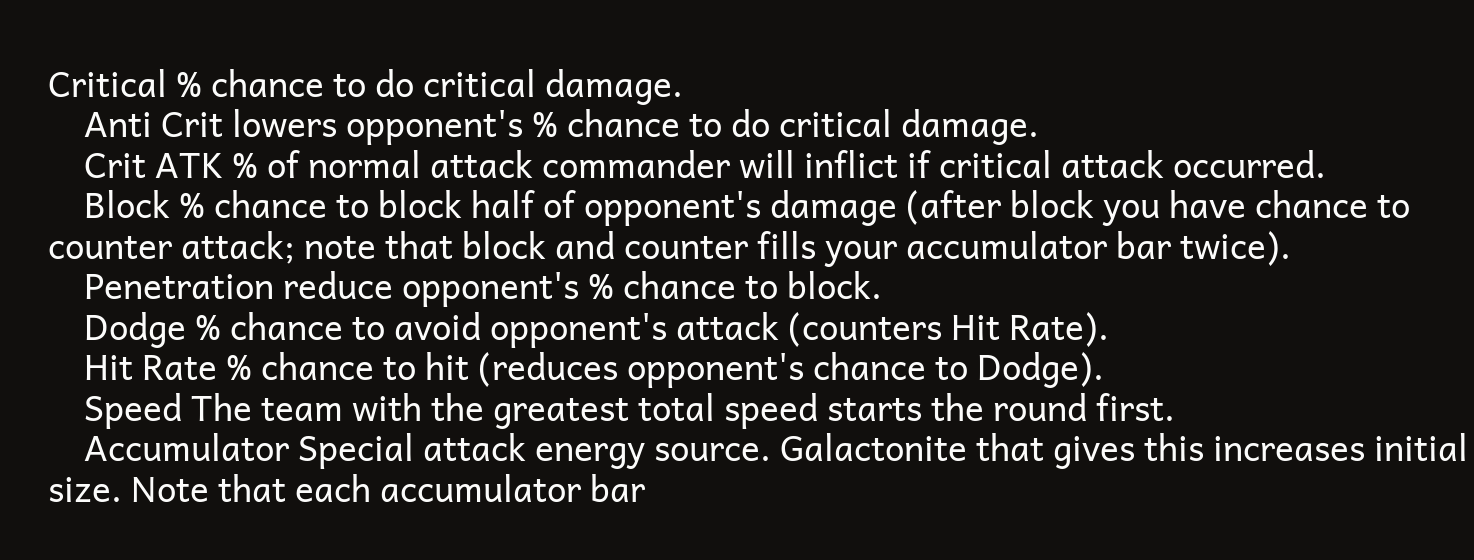Critical % chance to do critical damage.
    Anti Crit lowers opponent's % chance to do critical damage.
    Crit ATK % of normal attack commander will inflict if critical attack occurred.
    Block % chance to block half of opponent's damage (after block you have chance to counter attack; note that block and counter fills your accumulator bar twice).
    Penetration reduce opponent's % chance to block.
    Dodge % chance to avoid opponent's attack (counters Hit Rate).
    Hit Rate % chance to hit (reduces opponent's chance to Dodge).
    Speed The team with the greatest total speed starts the round first.
    Accumulator Special attack energy source. Galactonite that gives this increases initial size. Note that each accumulator bar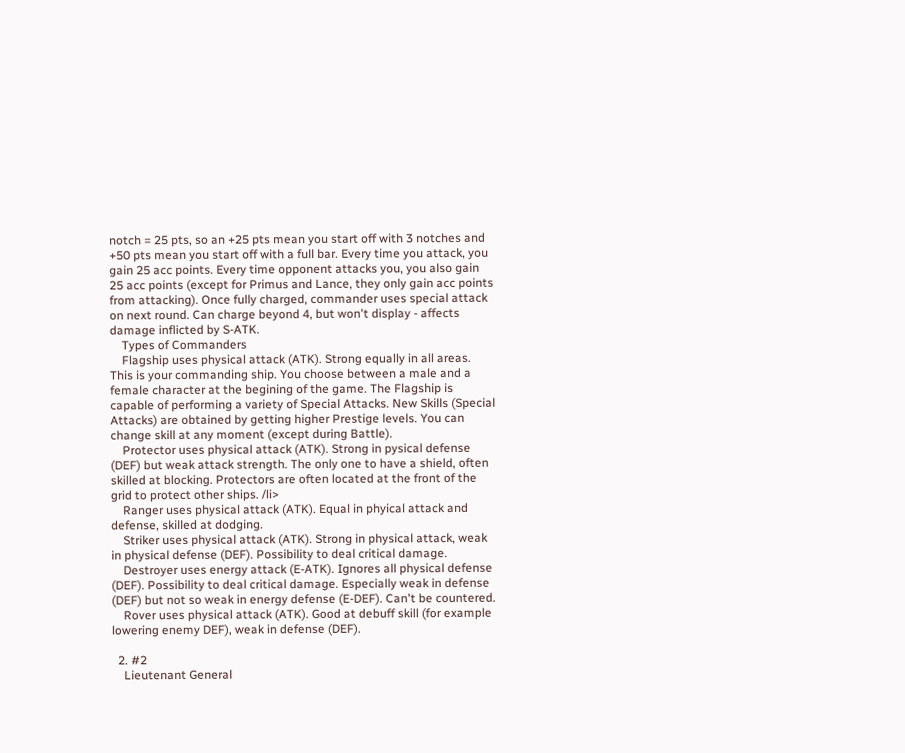notch = 25 pts, so an +25 pts mean you start off with 3 notches and +50 pts mean you start off with a full bar. Every time you attack, you gain 25 acc points. Every time opponent attacks you, you also gain 25 acc points (except for Primus and Lance, they only gain acc points from attacking). Once fully charged, commander uses special attack on next round. Can charge beyond 4, but won't display - affects damage inflicted by S-ATK.
    Types of Commanders
    Flagship uses physical attack (ATK). Strong equally in all areas. This is your commanding ship. You choose between a male and a female character at the begining of the game. The Flagship is capable of performing a variety of Special Attacks. New Skills (Special Attacks) are obtained by getting higher Prestige levels. You can change skill at any moment (except during Battle).
    Protector uses physical attack (ATK). Strong in pysical defense (DEF) but weak attack strength. The only one to have a shield, often skilled at blocking. Protectors are often located at the front of the grid to protect other ships. /li>
    Ranger uses physical attack (ATK). Equal in phyical attack and defense, skilled at dodging.
    Striker uses physical attack (ATK). Strong in physical attack, weak in physical defense (DEF). Possibility to deal critical damage.
    Destroyer uses energy attack (E-ATK). Ignores all physical defense (DEF). Possibility to deal critical damage. Especially weak in defense (DEF) but not so weak in energy defense (E-DEF). Can't be countered.
    Rover uses physical attack (ATK). Good at debuff skill (for example lowering enemy DEF), weak in defense (DEF).

  2. #2
    Lieutenant General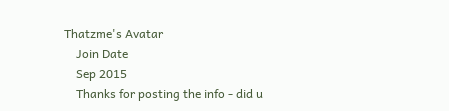Thatzme's Avatar
    Join Date
    Sep 2015
    Thanks for posting the info - did u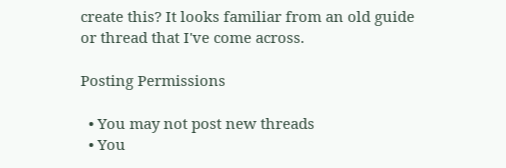create this? It looks familiar from an old guide or thread that I've come across.

Posting Permissions

  • You may not post new threads
  • You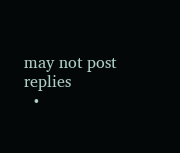may not post replies
  •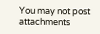You may not post attachments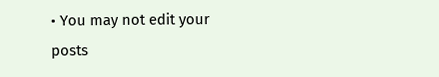• You may not edit your posts